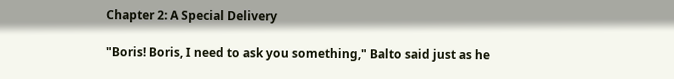Chapter 2: A Special Delivery

"Boris! Boris, I need to ask you something," Balto said just as he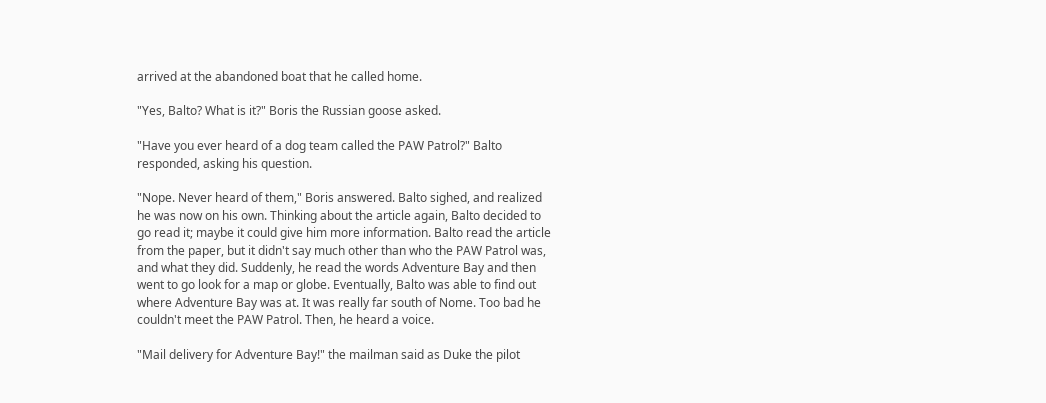arrived at the abandoned boat that he called home.

"Yes, Balto? What is it?" Boris the Russian goose asked.

"Have you ever heard of a dog team called the PAW Patrol?" Balto responded, asking his question.

"Nope. Never heard of them," Boris answered. Balto sighed, and realized he was now on his own. Thinking about the article again, Balto decided to go read it; maybe it could give him more information. Balto read the article from the paper, but it didn't say much other than who the PAW Patrol was, and what they did. Suddenly, he read the words Adventure Bay and then went to go look for a map or globe. Eventually, Balto was able to find out where Adventure Bay was at. It was really far south of Nome. Too bad he couldn't meet the PAW Patrol. Then, he heard a voice.

"Mail delivery for Adventure Bay!" the mailman said as Duke the pilot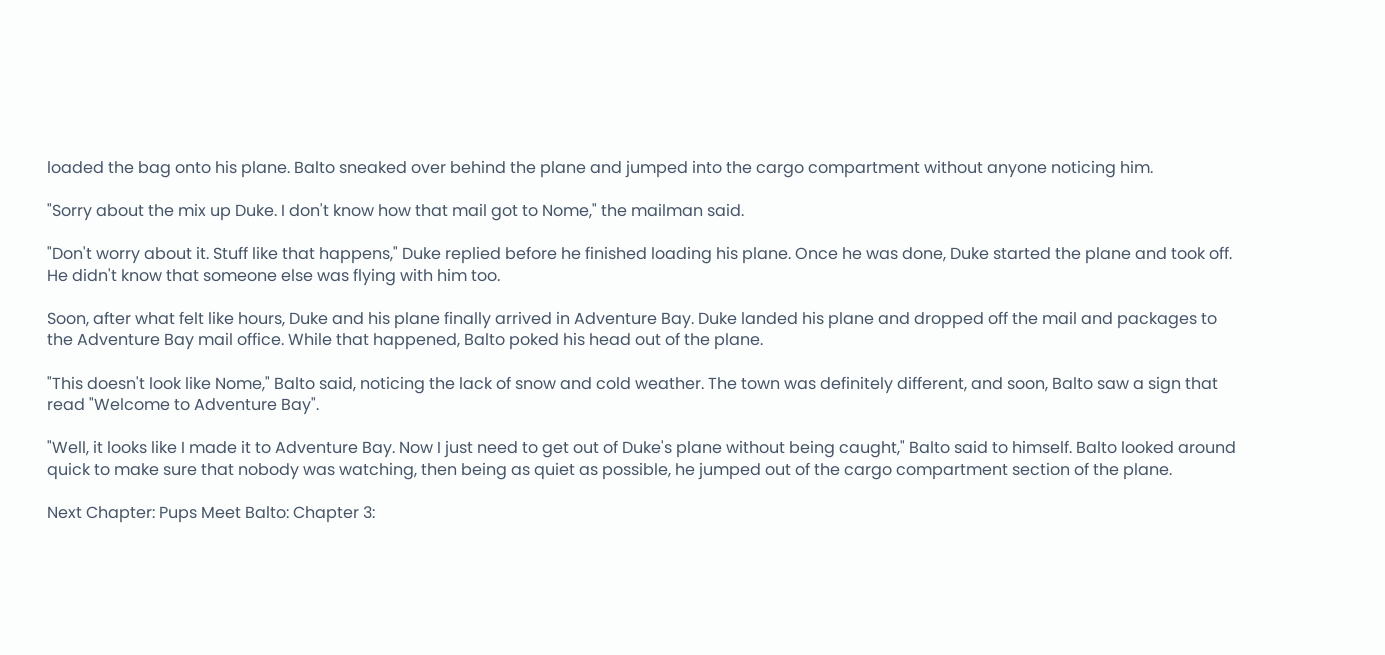loaded the bag onto his plane. Balto sneaked over behind the plane and jumped into the cargo compartment without anyone noticing him.

"Sorry about the mix up Duke. I don't know how that mail got to Nome," the mailman said.

"Don't worry about it. Stuff like that happens," Duke replied before he finished loading his plane. Once he was done, Duke started the plane and took off. He didn't know that someone else was flying with him too.

Soon, after what felt like hours, Duke and his plane finally arrived in Adventure Bay. Duke landed his plane and dropped off the mail and packages to the Adventure Bay mail office. While that happened, Balto poked his head out of the plane.

"This doesn't look like Nome," Balto said, noticing the lack of snow and cold weather. The town was definitely different, and soon, Balto saw a sign that read "Welcome to Adventure Bay".

"Well, it looks like I made it to Adventure Bay. Now I just need to get out of Duke's plane without being caught," Balto said to himself. Balto looked around quick to make sure that nobody was watching, then being as quiet as possible, he jumped out of the cargo compartment section of the plane.

Next Chapter: Pups Meet Balto: Chapter 3: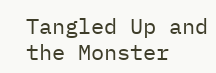Tangled Up and the Monster